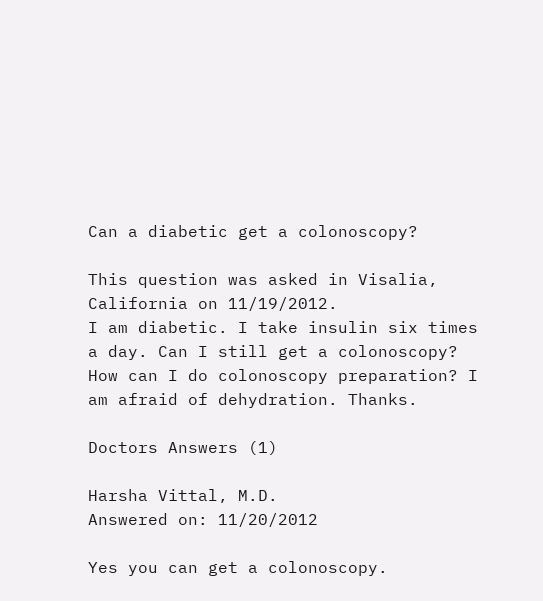Can a diabetic get a colonoscopy?

This question was asked in Visalia, California on 11/19/2012.
I am diabetic. I take insulin six times a day. Can I still get a colonoscopy? How can I do colonoscopy preparation? I am afraid of dehydration. Thanks.

Doctors Answers (1)

Harsha Vittal, M.D.
Answered on: 11/20/2012

Yes you can get a colonoscopy.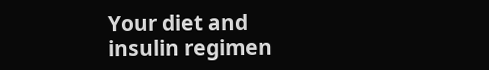Your diet and insulin regimen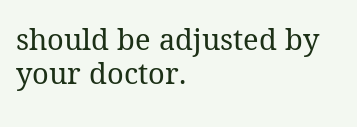should be adjusted by your doctor.